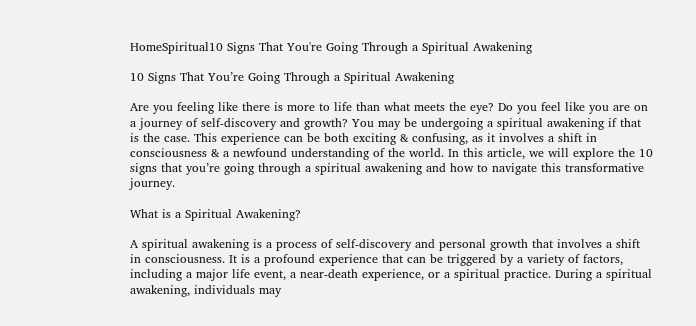HomeSpiritual10 Signs That You're Going Through a Spiritual Awakening

10 Signs That You’re Going Through a Spiritual Awakening

Are you feeling like there is more to life than what meets the eye? Do you feel like you are on a journey of self-discovery and growth? You may be undergoing a spiritual awakening if that is the case. This experience can be both exciting & confusing, as it involves a shift in consciousness & a newfound understanding of the world. In this article, we will explore the 10 signs that you’re going through a spiritual awakening and how to navigate this transformative journey.

What is a Spiritual Awakening?

A spiritual awakening is a process of self-discovery and personal growth that involves a shift in consciousness. It is a profound experience that can be triggered by a variety of factors, including a major life event, a near-death experience, or a spiritual practice. During a spiritual awakening, individuals may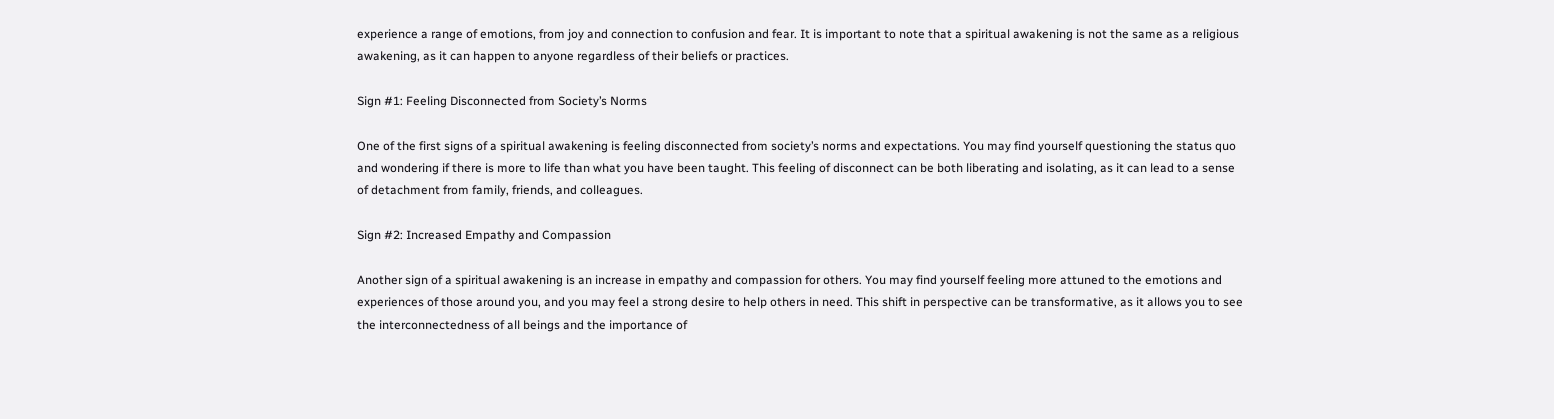experience a range of emotions, from joy and connection to confusion and fear. It is important to note that a spiritual awakening is not the same as a religious awakening, as it can happen to anyone regardless of their beliefs or practices.

Sign #1: Feeling Disconnected from Society’s Norms

One of the first signs of a spiritual awakening is feeling disconnected from society’s norms and expectations. You may find yourself questioning the status quo and wondering if there is more to life than what you have been taught. This feeling of disconnect can be both liberating and isolating, as it can lead to a sense of detachment from family, friends, and colleagues.

Sign #2: Increased Empathy and Compassion

Another sign of a spiritual awakening is an increase in empathy and compassion for others. You may find yourself feeling more attuned to the emotions and experiences of those around you, and you may feel a strong desire to help others in need. This shift in perspective can be transformative, as it allows you to see the interconnectedness of all beings and the importance of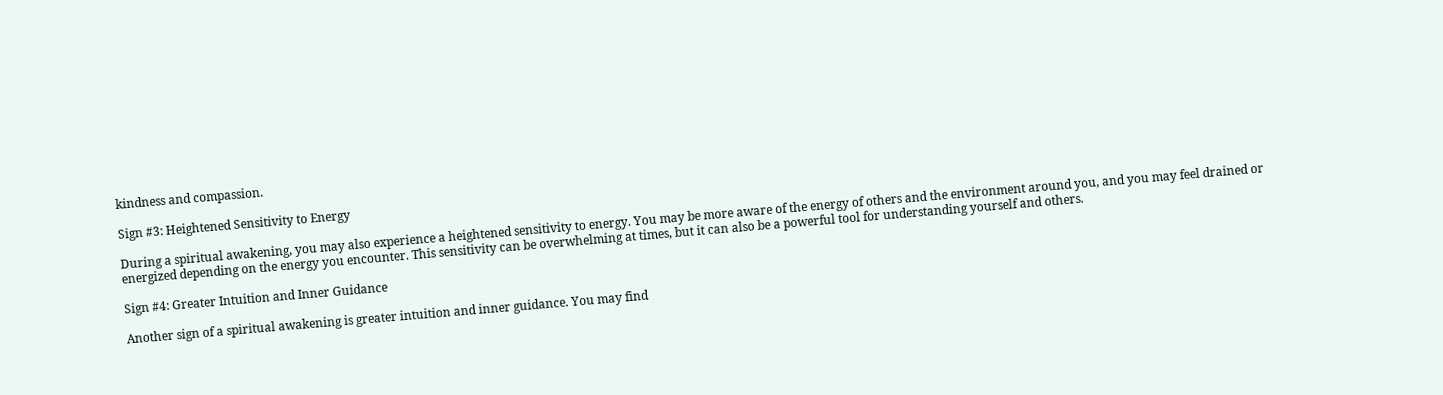kindness and compassion.

Sign #3: Heightened Sensitivity to Energy

During a spiritual awakening, you may also experience a heightened sensitivity to energy. You may be more aware of the energy of others and the environment around you, and you may feel drained or energized depending on the energy you encounter. This sensitivity can be overwhelming at times, but it can also be a powerful tool for understanding yourself and others.

Sign #4: Greater Intuition and Inner Guidance

Another sign of a spiritual awakening is greater intuition and inner guidance. You may find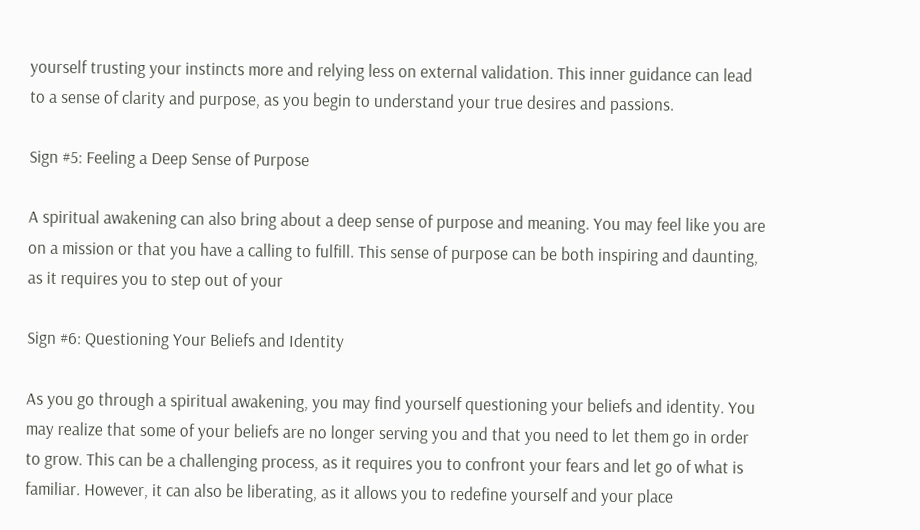yourself trusting your instincts more and relying less on external validation. This inner guidance can lead to a sense of clarity and purpose, as you begin to understand your true desires and passions.

Sign #5: Feeling a Deep Sense of Purpose

A spiritual awakening can also bring about a deep sense of purpose and meaning. You may feel like you are on a mission or that you have a calling to fulfill. This sense of purpose can be both inspiring and daunting, as it requires you to step out of your

Sign #6: Questioning Your Beliefs and Identity

As you go through a spiritual awakening, you may find yourself questioning your beliefs and identity. You may realize that some of your beliefs are no longer serving you and that you need to let them go in order to grow. This can be a challenging process, as it requires you to confront your fears and let go of what is familiar. However, it can also be liberating, as it allows you to redefine yourself and your place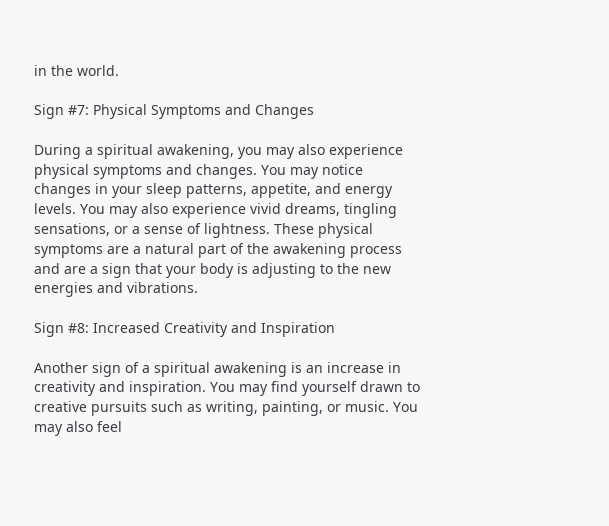in the world.

Sign #7: Physical Symptoms and Changes

During a spiritual awakening, you may also experience physical symptoms and changes. You may notice changes in your sleep patterns, appetite, and energy levels. You may also experience vivid dreams, tingling sensations, or a sense of lightness. These physical symptoms are a natural part of the awakening process and are a sign that your body is adjusting to the new energies and vibrations.

Sign #8: Increased Creativity and Inspiration

Another sign of a spiritual awakening is an increase in creativity and inspiration. You may find yourself drawn to creative pursuits such as writing, painting, or music. You may also feel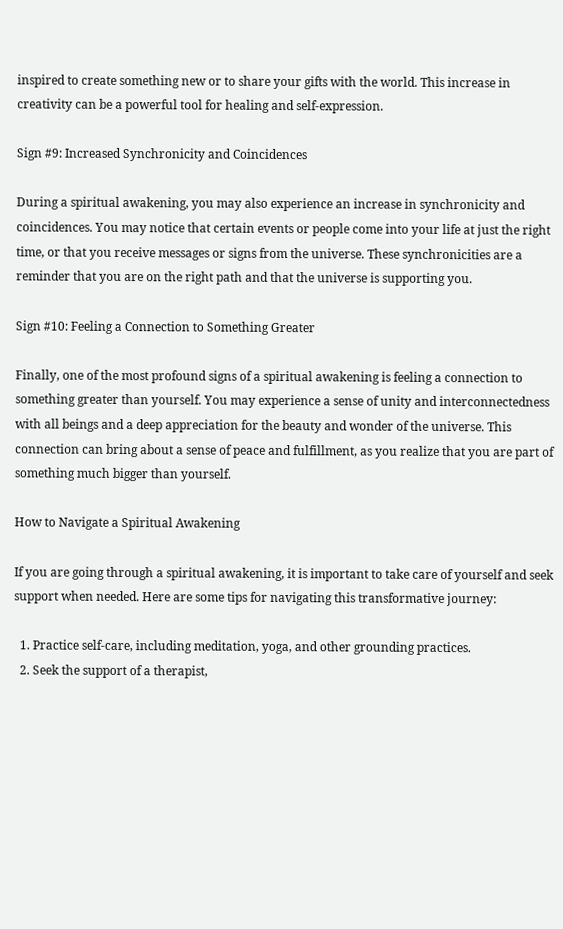inspired to create something new or to share your gifts with the world. This increase in creativity can be a powerful tool for healing and self-expression.

Sign #9: Increased Synchronicity and Coincidences

During a spiritual awakening, you may also experience an increase in synchronicity and coincidences. You may notice that certain events or people come into your life at just the right time, or that you receive messages or signs from the universe. These synchronicities are a reminder that you are on the right path and that the universe is supporting you.

Sign #10: Feeling a Connection to Something Greater

Finally, one of the most profound signs of a spiritual awakening is feeling a connection to something greater than yourself. You may experience a sense of unity and interconnectedness with all beings and a deep appreciation for the beauty and wonder of the universe. This connection can bring about a sense of peace and fulfillment, as you realize that you are part of something much bigger than yourself.

How to Navigate a Spiritual Awakening

If you are going through a spiritual awakening, it is important to take care of yourself and seek support when needed. Here are some tips for navigating this transformative journey:

  1. Practice self-care, including meditation, yoga, and other grounding practices.
  2. Seek the support of a therapist,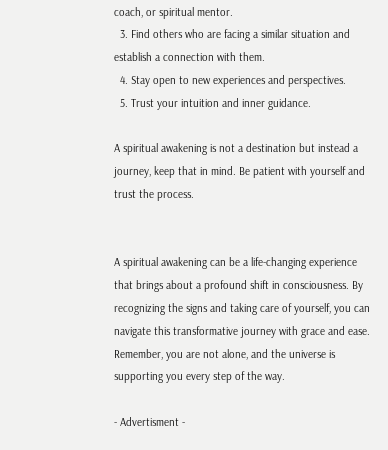coach, or spiritual mentor.
  3. Find others who are facing a similar situation and establish a connection with them.
  4. Stay open to new experiences and perspectives.
  5. Trust your intuition and inner guidance.

A spiritual awakening is not a destination but instead a journey, keep that in mind. Be patient with yourself and trust the process.


A spiritual awakening can be a life-changing experience that brings about a profound shift in consciousness. By recognizing the signs and taking care of yourself, you can navigate this transformative journey with grace and ease. Remember, you are not alone, and the universe is supporting you every step of the way.

- Advertisment -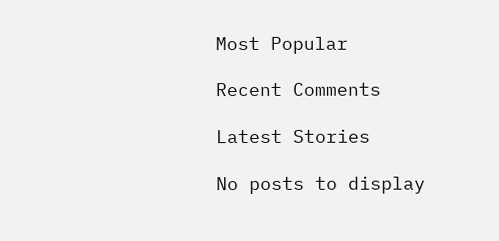Most Popular

Recent Comments

Latest Stories

No posts to display